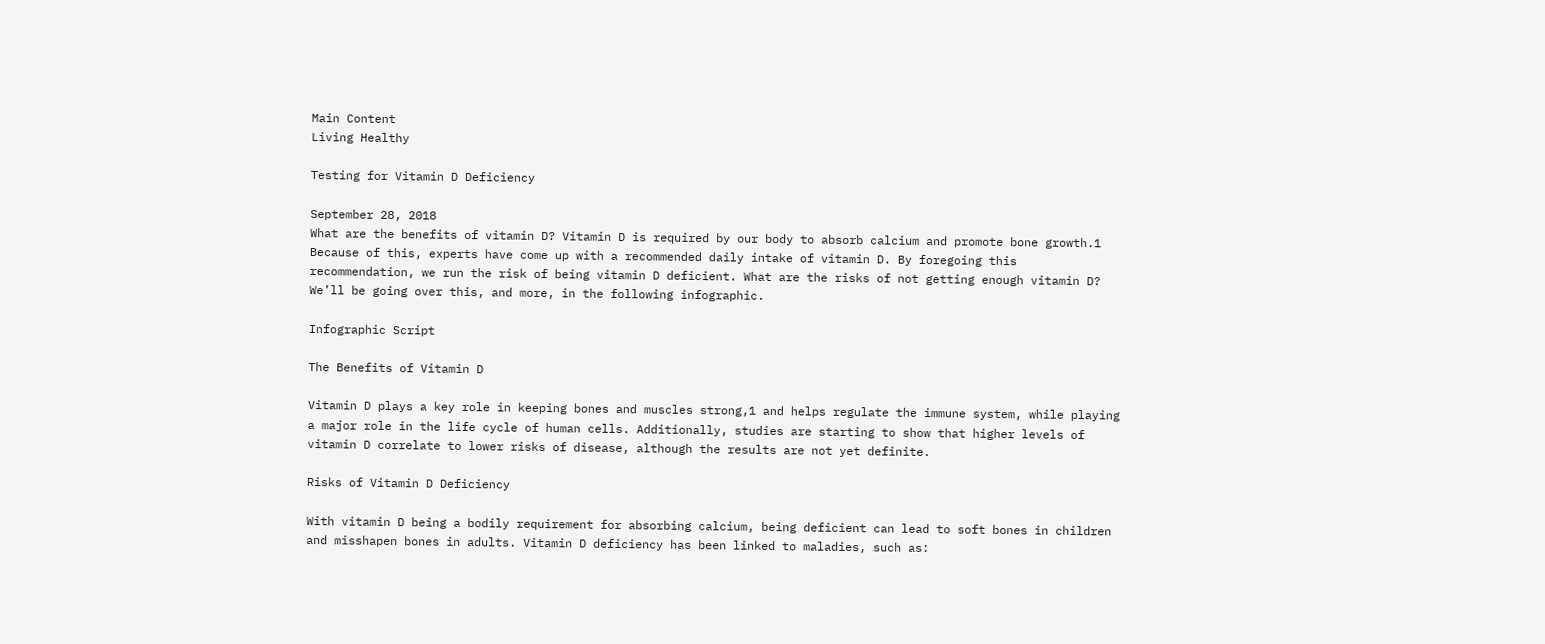Main Content
Living Healthy

Testing for Vitamin D Deficiency

September 28, 2018
What are the benefits of vitamin D? Vitamin D is required by our body to absorb calcium and promote bone growth.1 Because of this, experts have come up with a recommended daily intake of vitamin D. By foregoing this recommendation, we run the risk of being vitamin D deficient. What are the risks of not getting enough vitamin D? We’ll be going over this, and more, in the following infographic.

Infographic Script

The Benefits of Vitamin D

Vitamin D plays a key role in keeping bones and muscles strong,1 and helps regulate the immune system, while playing a major role in the life cycle of human cells. Additionally, studies are starting to show that higher levels of vitamin D correlate to lower risks of disease, although the results are not yet definite.

Risks of Vitamin D Deficiency

With vitamin D being a bodily requirement for absorbing calcium, being deficient can lead to soft bones in children and misshapen bones in adults. Vitamin D deficiency has been linked to maladies, such as: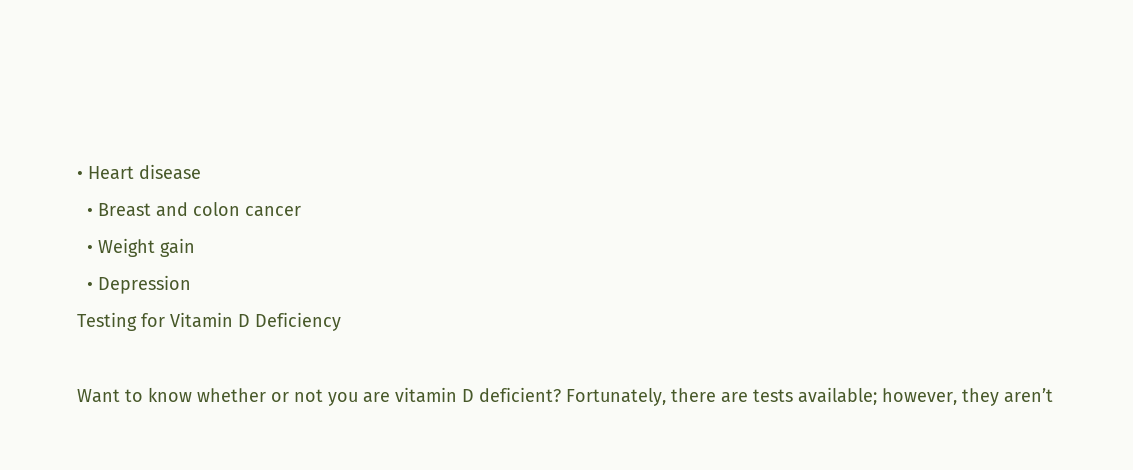• Heart disease
  • Breast and colon cancer
  • Weight gain
  • Depression
Testing for Vitamin D Deficiency

Want to know whether or not you are vitamin D deficient? Fortunately, there are tests available; however, they aren’t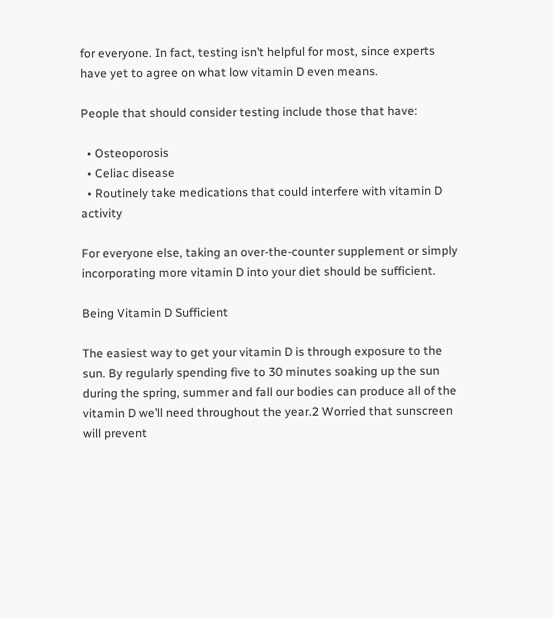for everyone. In fact, testing isn’t helpful for most, since experts have yet to agree on what low vitamin D even means.

People that should consider testing include those that have:

  • Osteoporosis
  • Celiac disease
  • Routinely take medications that could interfere with vitamin D activity

For everyone else, taking an over-the-counter supplement or simply incorporating more vitamin D into your diet should be sufficient.

Being Vitamin D Sufficient

The easiest way to get your vitamin D is through exposure to the sun. By regularly spending five to 30 minutes soaking up the sun during the spring, summer and fall our bodies can produce all of the vitamin D we’ll need throughout the year.2 Worried that sunscreen will prevent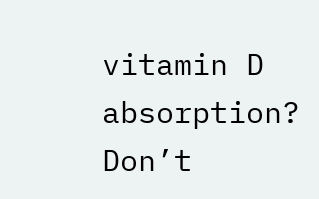vitamin D absorption? Don’t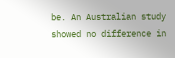be. An Australian study showed no difference in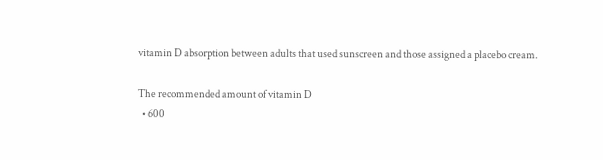vitamin D absorption between adults that used sunscreen and those assigned a placebo cream.

The recommended amount of vitamin D
  • 600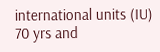international units (IU) 70 yrs and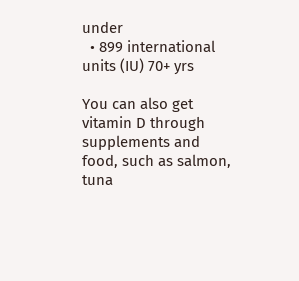under
  • 899 international units (IU) 70+ yrs

You can also get vitamin D through supplements and food, such as salmon, tuna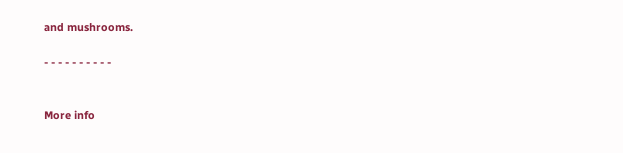and mushrooms.

- - - - - - - - - -


More info